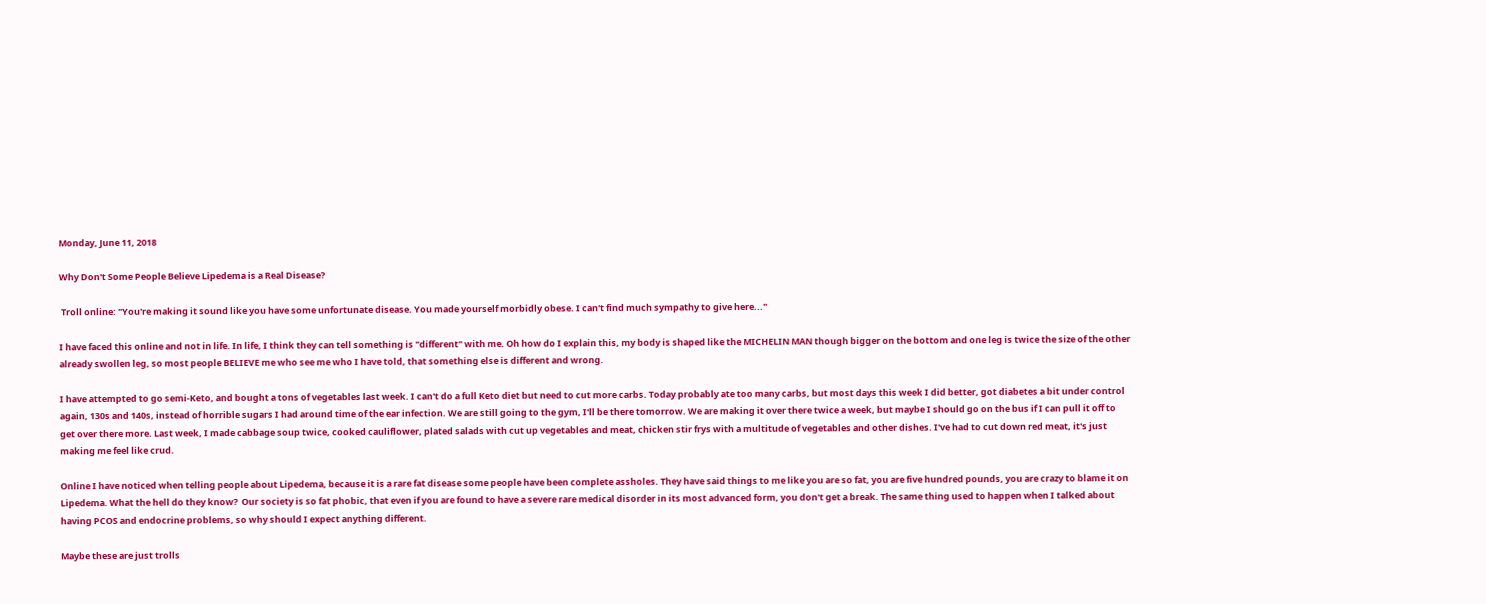Monday, June 11, 2018

Why Don't Some People Believe Lipedema is a Real Disease?

 Troll online: "You're making it sound like you have some unfortunate disease. You made yourself morbidly obese. I can't find much sympathy to give here..."

I have faced this online and not in life. In life, I think they can tell something is "different" with me. Oh how do I explain this, my body is shaped like the MICHELIN MAN though bigger on the bottom and one leg is twice the size of the other already swollen leg, so most people BELIEVE me who see me who I have told, that something else is different and wrong.

I have attempted to go semi-Keto, and bought a tons of vegetables last week. I can't do a full Keto diet but need to cut more carbs. Today probably ate too many carbs, but most days this week I did better, got diabetes a bit under control again, 130s and 140s, instead of horrible sugars I had around time of the ear infection. We are still going to the gym, I'll be there tomorrow. We are making it over there twice a week, but maybe I should go on the bus if I can pull it off to get over there more. Last week, I made cabbage soup twice, cooked cauliflower, plated salads with cut up vegetables and meat, chicken stir frys with a multitude of vegetables and other dishes. I've had to cut down red meat, it's just making me feel like crud.

Online I have noticed when telling people about Lipedema, because it is a rare fat disease some people have been complete assholes. They have said things to me like you are so fat, you are five hundred pounds, you are crazy to blame it on Lipedema. What the hell do they know?  Our society is so fat phobic, that even if you are found to have a severe rare medical disorder in its most advanced form, you don't get a break. The same thing used to happen when I talked about having PCOS and endocrine problems, so why should I expect anything different.

Maybe these are just trolls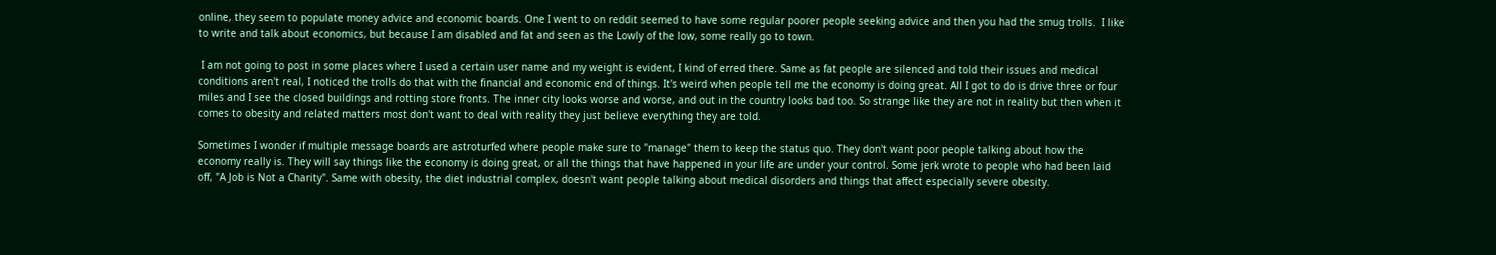online, they seem to populate money advice and economic boards. One I went to on reddit seemed to have some regular poorer people seeking advice and then you had the smug trolls.  I like to write and talk about economics, but because I am disabled and fat and seen as the Lowly of the low, some really go to town.

 I am not going to post in some places where I used a certain user name and my weight is evident, I kind of erred there. Same as fat people are silenced and told their issues and medical conditions aren't real, I noticed the trolls do that with the financial and economic end of things. It's weird when people tell me the economy is doing great. All I got to do is drive three or four miles and I see the closed buildings and rotting store fronts. The inner city looks worse and worse, and out in the country looks bad too. So strange like they are not in reality but then when it comes to obesity and related matters most don't want to deal with reality they just believe everything they are told.

Sometimes I wonder if multiple message boards are astroturfed where people make sure to "manage" them to keep the status quo. They don't want poor people talking about how the economy really is. They will say things like the economy is doing great, or all the things that have happened in your life are under your control. Some jerk wrote to people who had been laid off, "A Job is Not a Charity". Same with obesity, the diet industrial complex, doesn't want people talking about medical disorders and things that affect especially severe obesity.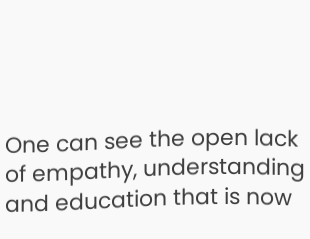One can see the open lack of empathy, understanding and education that is now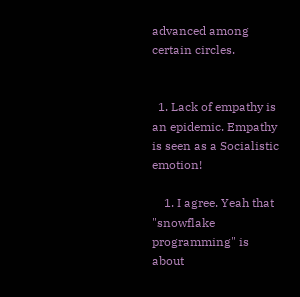advanced among certain circles.


  1. Lack of empathy is an epidemic. Empathy is seen as a Socialistic emotion!

    1. I agree. Yeah that "snowflake programming" is about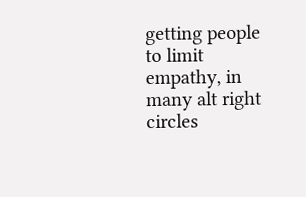getting people to limit empathy, in many alt right circles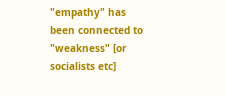"empathy" has been connected to "weakness" [or socialists etc]